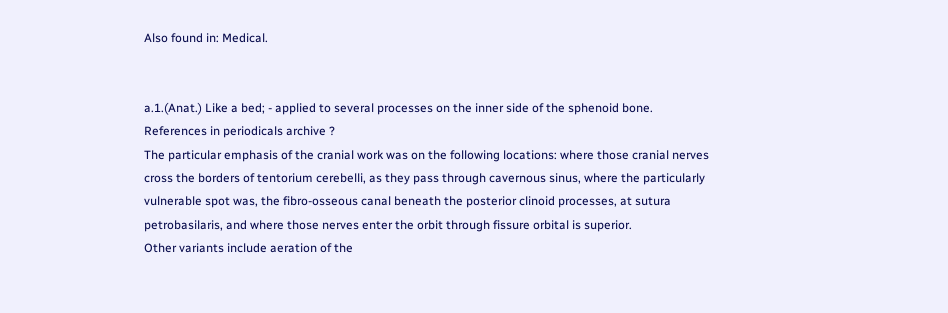Also found in: Medical.


a.1.(Anat.) Like a bed; - applied to several processes on the inner side of the sphenoid bone.
References in periodicals archive ?
The particular emphasis of the cranial work was on the following locations: where those cranial nerves cross the borders of tentorium cerebelli, as they pass through cavernous sinus, where the particularly vulnerable spot was, the fibro-osseous canal beneath the posterior clinoid processes, at sutura petrobasilaris, and where those nerves enter the orbit through fissure orbital is superior.
Other variants include aeration of the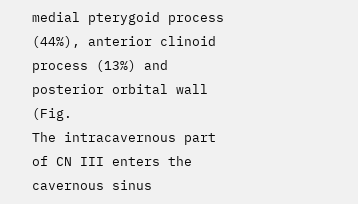medial pterygoid process (44%), anterior clinoid process (13%) and posterior orbital wall (Fig.
The intracavernous part of CN III enters the cavernous sinus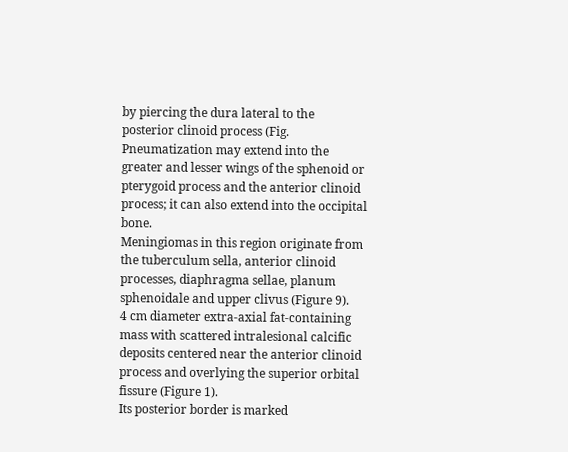by piercing the dura lateral to the posterior clinoid process (Fig.
Pneumatization may extend into the greater and lesser wings of the sphenoid or pterygoid process and the anterior clinoid process; it can also extend into the occipital bone.
Meningiomas in this region originate from the tuberculum sella, anterior clinoid processes, diaphragma sellae, planum sphenoidale and upper clivus (Figure 9).
4 cm diameter extra-axial fat-containing mass with scattered intralesional calcific deposits centered near the anterior clinoid process and overlying the superior orbital fissure (Figure 1).
Its posterior border is marked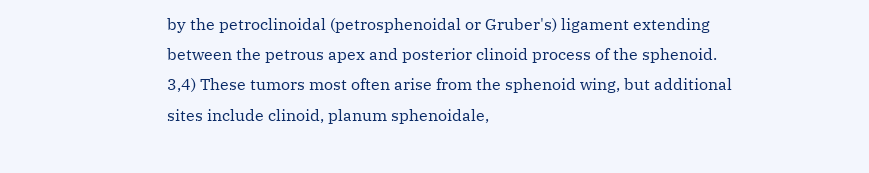by the petroclinoidal (petrosphenoidal or Gruber's) ligament extending between the petrous apex and posterior clinoid process of the sphenoid.
3,4) These tumors most often arise from the sphenoid wing, but additional sites include clinoid, planum sphenoidale,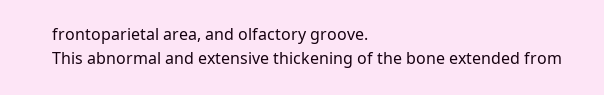frontoparietal area, and olfactory groove.
This abnormal and extensive thickening of the bone extended from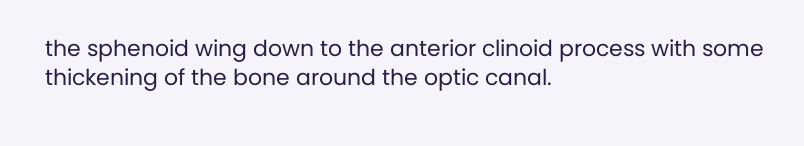the sphenoid wing down to the anterior clinoid process with some thickening of the bone around the optic canal.